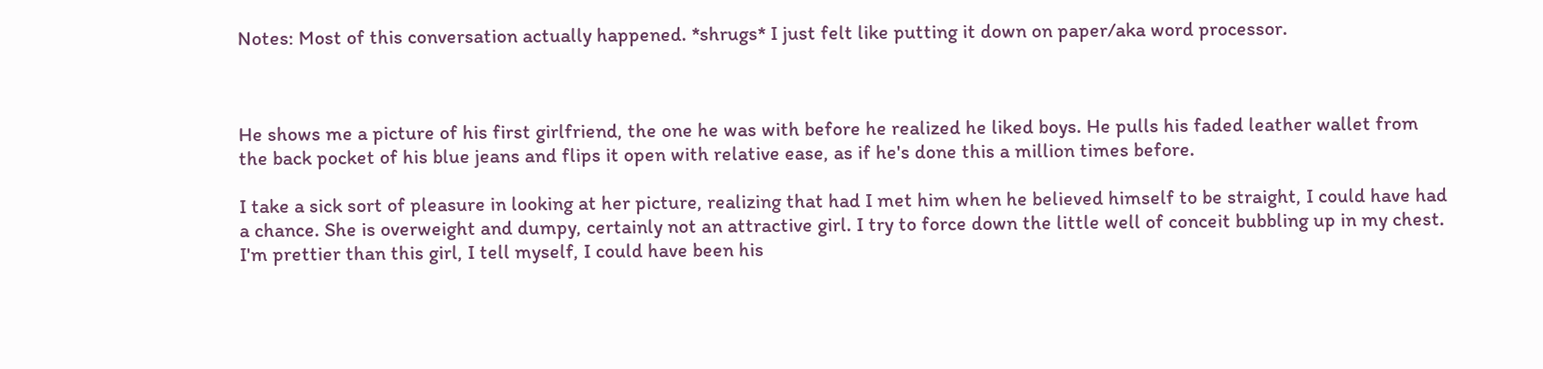Notes: Most of this conversation actually happened. *shrugs* I just felt like putting it down on paper/aka word processor.



He shows me a picture of his first girlfriend, the one he was with before he realized he liked boys. He pulls his faded leather wallet from the back pocket of his blue jeans and flips it open with relative ease, as if he's done this a million times before.

I take a sick sort of pleasure in looking at her picture, realizing that had I met him when he believed himself to be straight, I could have had a chance. She is overweight and dumpy, certainly not an attractive girl. I try to force down the little well of conceit bubbling up in my chest. I'm prettier than this girl, I tell myself, I could have been his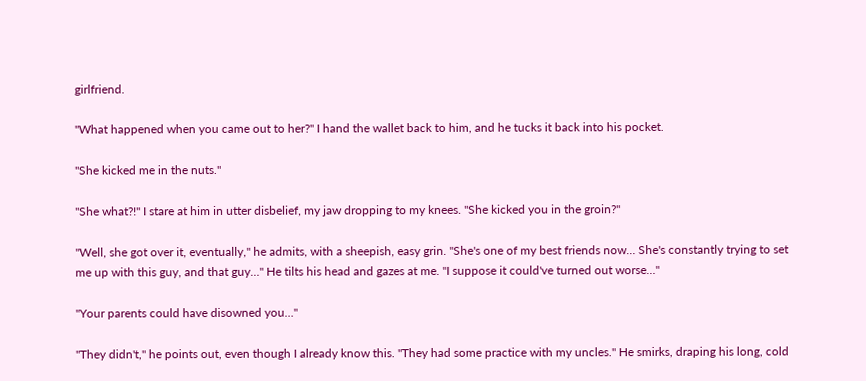girlfriend.

"What happened when you came out to her?" I hand the wallet back to him, and he tucks it back into his pocket.

"She kicked me in the nuts."

"She what?!" I stare at him in utter disbelief, my jaw dropping to my knees. "She kicked you in the groin?"

"Well, she got over it, eventually," he admits, with a sheepish, easy grin. "She's one of my best friends now… She's constantly trying to set me up with this guy, and that guy…" He tilts his head and gazes at me. "I suppose it could've turned out worse…"

"Your parents could have disowned you…"

"They didn't," he points out, even though I already know this. "They had some practice with my uncles." He smirks, draping his long, cold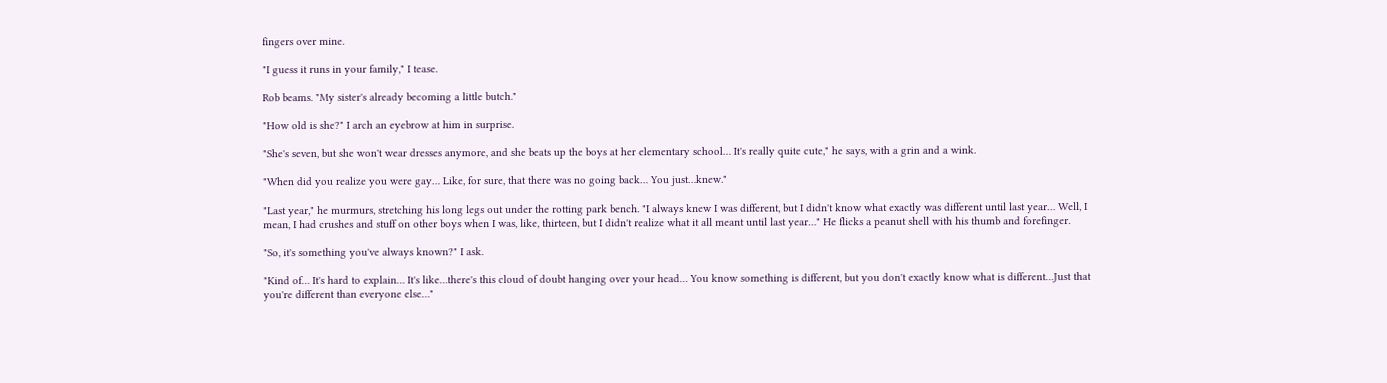fingers over mine.

"I guess it runs in your family," I tease.

Rob beams. "My sister's already becoming a little butch."

"How old is she?" I arch an eyebrow at him in surprise.

"She's seven, but she won't wear dresses anymore, and she beats up the boys at her elementary school… It's really quite cute," he says, with a grin and a wink.

"When did you realize you were gay… Like, for sure, that there was no going back… You just…knew."

"Last year," he murmurs, stretching his long legs out under the rotting park bench. "I always knew I was different, but I didn't know what exactly was different until last year… Well, I mean, I had crushes and stuff on other boys when I was, like, thirteen, but I didn't realize what it all meant until last year…" He flicks a peanut shell with his thumb and forefinger.

"So, it's something you've always known?" I ask.

"Kind of… It's hard to explain… It's like…there's this cloud of doubt hanging over your head… You know something is different, but you don't exactly know what is different…Just that you're different than everyone else…"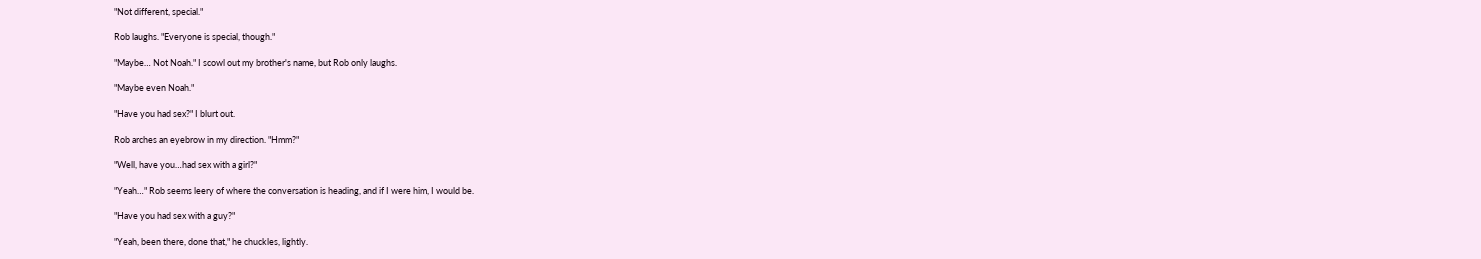"Not different, special."

Rob laughs. "Everyone is special, though."

"Maybe… Not Noah." I scowl out my brother's name, but Rob only laughs.

"Maybe even Noah."

"Have you had sex?" I blurt out.

Rob arches an eyebrow in my direction. "Hmm?"

"Well, have you…had sex with a girl?"

"Yeah…" Rob seems leery of where the conversation is heading, and if I were him, I would be.

"Have you had sex with a guy?"

"Yeah, been there, done that," he chuckles, lightly.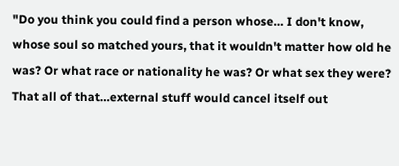"Do you think you could find a person whose… I don't know, whose soul so matched yours, that it wouldn't matter how old he was? Or what race or nationality he was? Or what sex they were? That all of that…external stuff would cancel itself out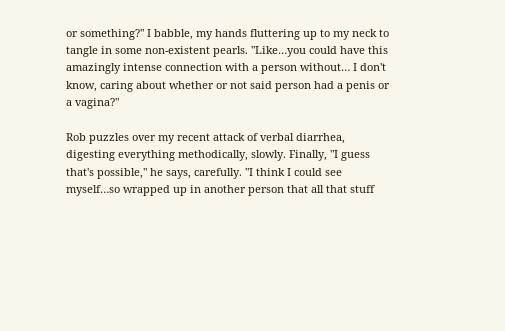or something?" I babble, my hands fluttering up to my neck to tangle in some non-existent pearls. "Like…you could have this amazingly intense connection with a person without… I don't know, caring about whether or not said person had a penis or a vagina?"

Rob puzzles over my recent attack of verbal diarrhea, digesting everything methodically, slowly. Finally, "I guess that's possible," he says, carefully. "I think I could see myself…so wrapped up in another person that all that stuff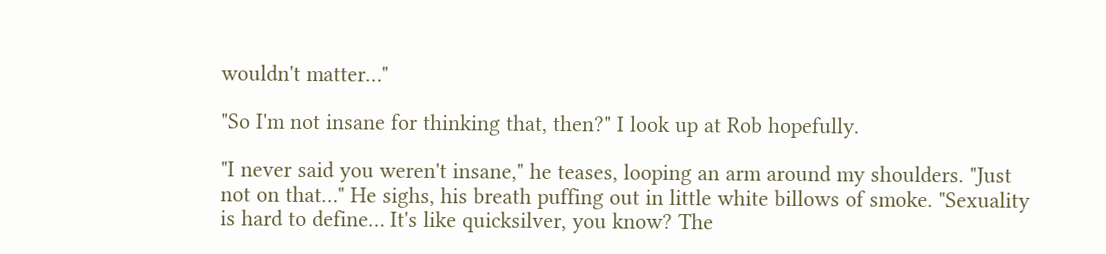wouldn't matter…"

"So I'm not insane for thinking that, then?" I look up at Rob hopefully.

"I never said you weren't insane," he teases, looping an arm around my shoulders. "Just not on that…" He sighs, his breath puffing out in little white billows of smoke. "Sexuality is hard to define… It's like quicksilver, you know? The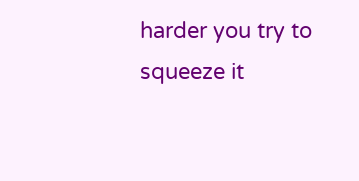harder you try to squeeze it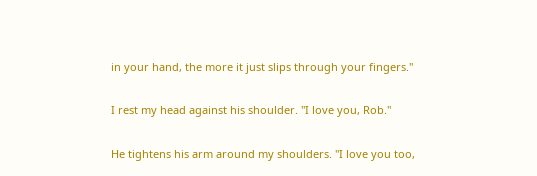in your hand, the more it just slips through your fingers."

I rest my head against his shoulder. "I love you, Rob."

He tightens his arm around my shoulders. "I love you too,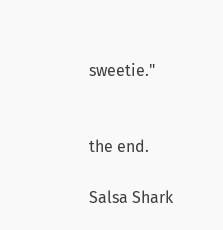sweetie."


the end.

Salsa Shark